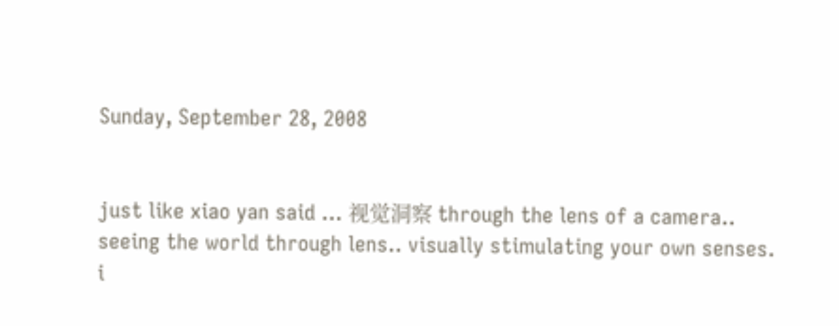Sunday, September 28, 2008


just like xiao yan said ... 视觉洞察 through the lens of a camera..
seeing the world through lens.. visually stimulating your own senses.
i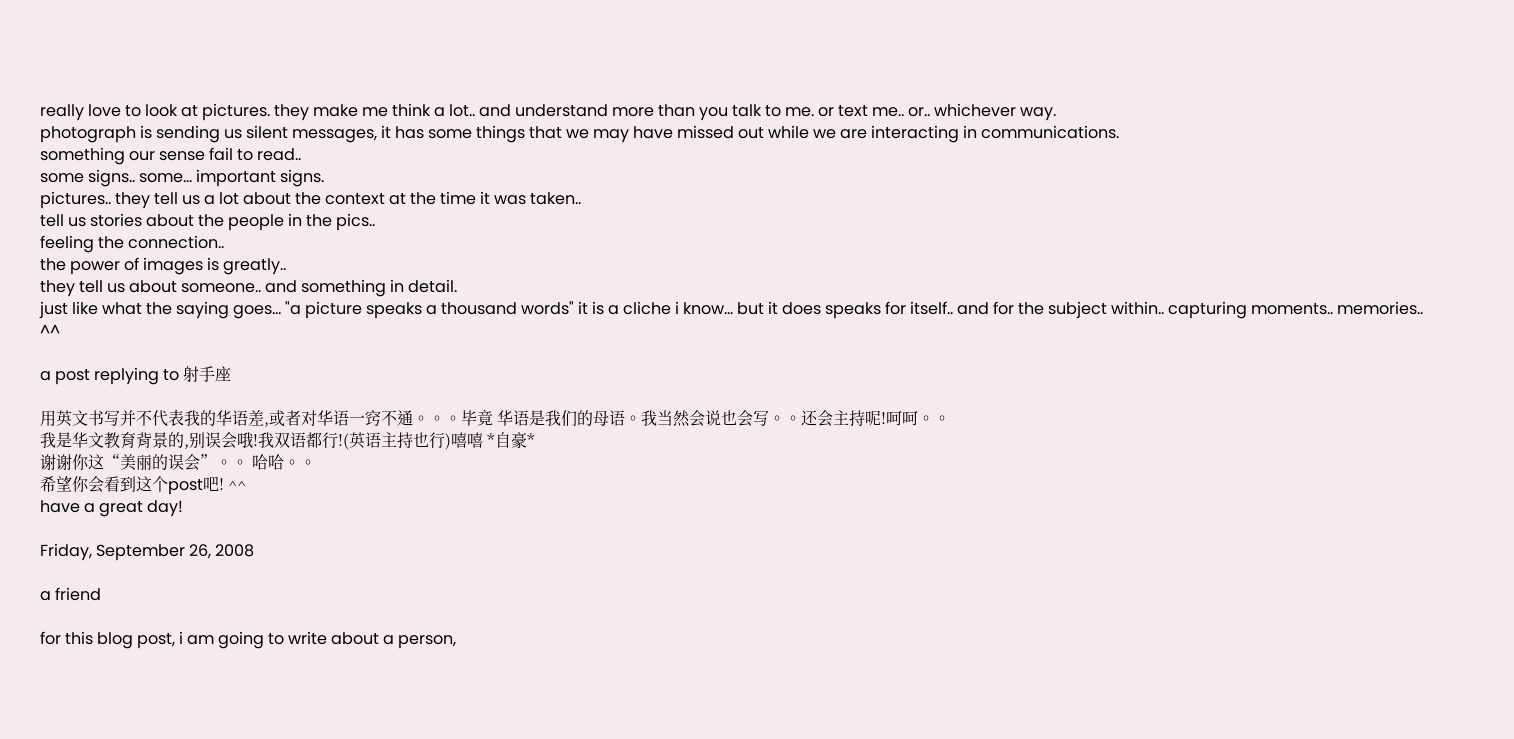really love to look at pictures. they make me think a lot.. and understand more than you talk to me. or text me.. or.. whichever way.
photograph is sending us silent messages, it has some things that we may have missed out while we are interacting in communications.
something our sense fail to read..
some signs.. some... important signs.
pictures.. they tell us a lot about the context at the time it was taken..
tell us stories about the people in the pics..
feeling the connection..
the power of images is greatly..
they tell us about someone.. and something in detail.
just like what the saying goes... "a picture speaks a thousand words" it is a cliche i know... but it does speaks for itself.. and for the subject within.. capturing moments.. memories.. ^^

a post replying to 射手座

用英文书写并不代表我的华语差,或者对华语一窍不通。。。毕竟 华语是我们的母语。我当然会说也会写。。还会主持呢!呵呵。。
我是华文教育背景的,别误会哦!我双语都行!(英语主持也行)嘻嘻 *自豪*
谢谢你这“美丽的误会”。。 哈哈。。
希望你会看到这个post吧! ^^
have a great day!

Friday, September 26, 2008

a friend

for this blog post, i am going to write about a person,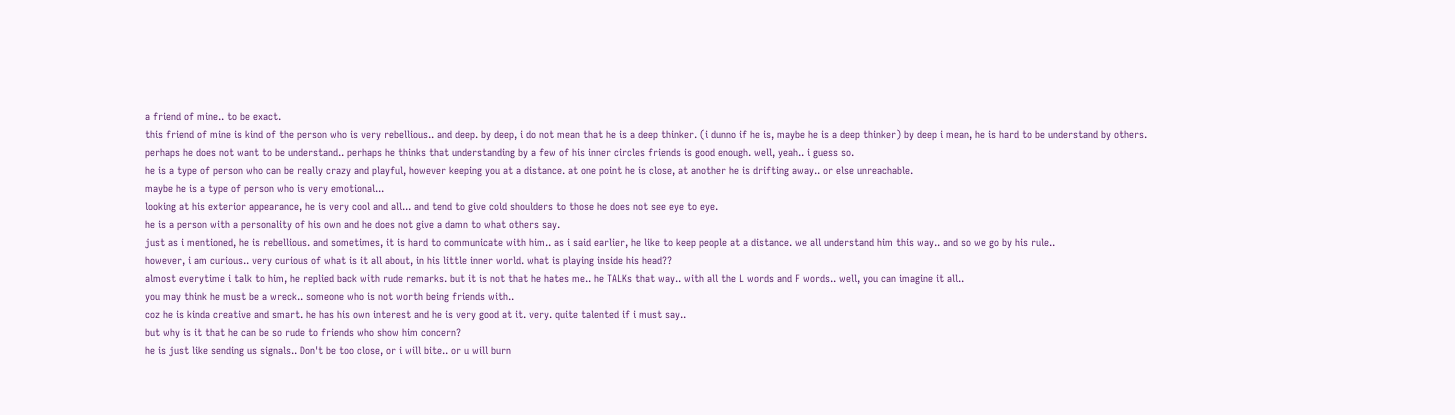a friend of mine.. to be exact.
this friend of mine is kind of the person who is very rebellious.. and deep. by deep, i do not mean that he is a deep thinker. (i dunno if he is, maybe he is a deep thinker) by deep i mean, he is hard to be understand by others.
perhaps he does not want to be understand.. perhaps he thinks that understanding by a few of his inner circles friends is good enough. well, yeah.. i guess so.
he is a type of person who can be really crazy and playful, however keeping you at a distance. at one point he is close, at another he is drifting away.. or else unreachable.
maybe he is a type of person who is very emotional...
looking at his exterior appearance, he is very cool and all... and tend to give cold shoulders to those he does not see eye to eye.
he is a person with a personality of his own and he does not give a damn to what others say.
just as i mentioned, he is rebellious. and sometimes, it is hard to communicate with him.. as i said earlier, he like to keep people at a distance. we all understand him this way.. and so we go by his rule..
however, i am curious.. very curious of what is it all about, in his little inner world. what is playing inside his head??
almost everytime i talk to him, he replied back with rude remarks. but it is not that he hates me.. he TALKs that way.. with all the L words and F words.. well, you can imagine it all..
you may think he must be a wreck.. someone who is not worth being friends with..
coz he is kinda creative and smart. he has his own interest and he is very good at it. very. quite talented if i must say..
but why is it that he can be so rude to friends who show him concern?
he is just like sending us signals.. Don't be too close, or i will bite.. or u will burn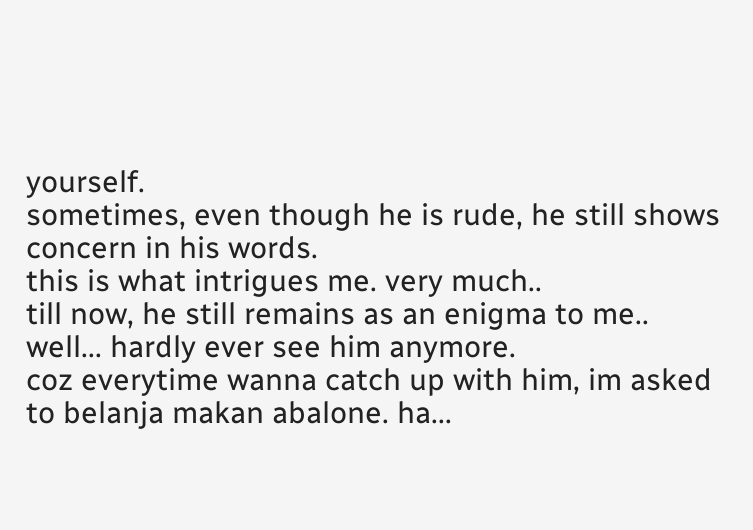yourself.
sometimes, even though he is rude, he still shows concern in his words.
this is what intrigues me. very much..
till now, he still remains as an enigma to me..
well... hardly ever see him anymore.
coz everytime wanna catch up with him, im asked to belanja makan abalone. ha...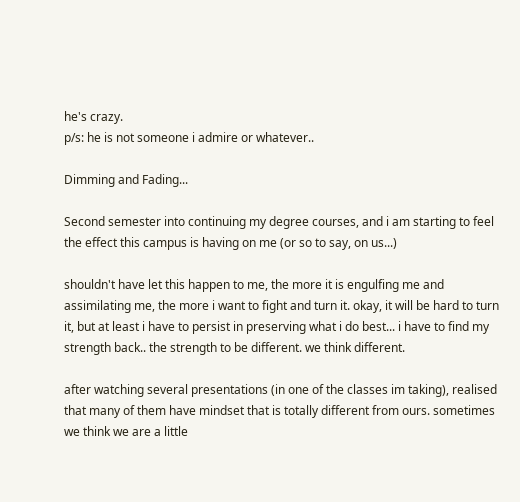he's crazy.
p/s: he is not someone i admire or whatever..

Dimming and Fading...

Second semester into continuing my degree courses, and i am starting to feel the effect this campus is having on me (or so to say, on us...)

shouldn't have let this happen to me, the more it is engulfing me and assimilating me, the more i want to fight and turn it. okay, it will be hard to turn it, but at least i have to persist in preserving what i do best... i have to find my strength back.. the strength to be different. we think different.

after watching several presentations (in one of the classes im taking), realised that many of them have mindset that is totally different from ours. sometimes we think we are a little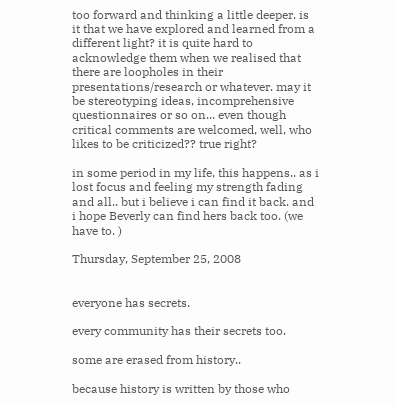too forward and thinking a little deeper. is it that we have explored and learned from a different light? it is quite hard to acknowledge them when we realised that there are loopholes in their presentations/research or whatever. may it be stereotyping ideas, incomprehensive questionnaires or so on... even though critical comments are welcomed, well, who likes to be criticized?? true right?

in some period in my life, this happens.. as i lost focus and feeling my strength fading and all.. but i believe i can find it back. and i hope Beverly can find hers back too. (we have to. )

Thursday, September 25, 2008


everyone has secrets.

every community has their secrets too.

some are erased from history..

because history is written by those who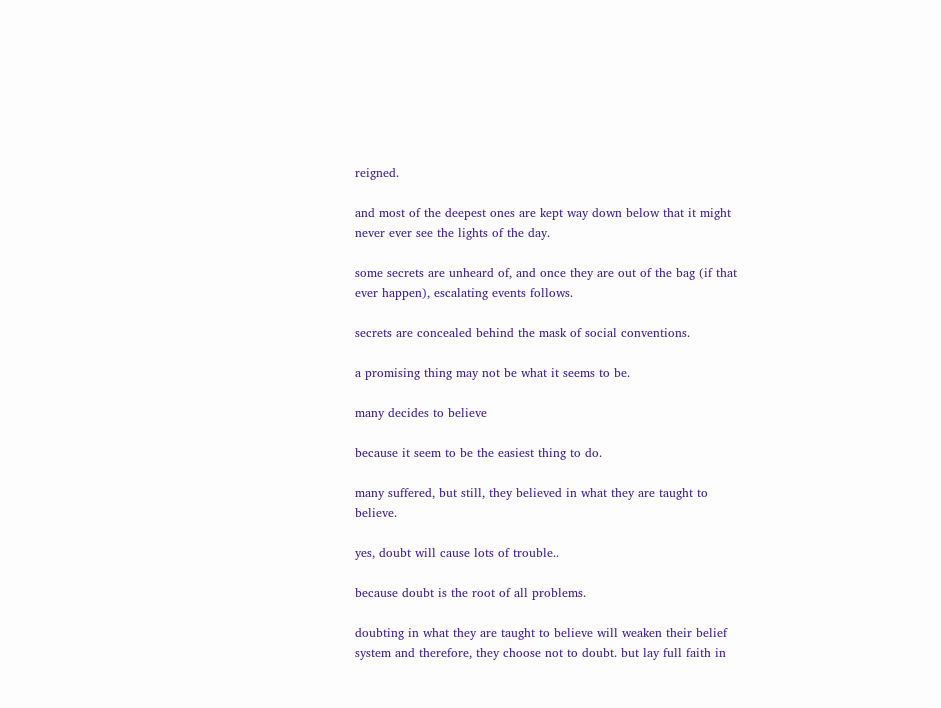reigned.

and most of the deepest ones are kept way down below that it might never ever see the lights of the day.

some secrets are unheard of, and once they are out of the bag (if that ever happen), escalating events follows.

secrets are concealed behind the mask of social conventions.

a promising thing may not be what it seems to be.

many decides to believe

because it seem to be the easiest thing to do.

many suffered, but still, they believed in what they are taught to believe.

yes, doubt will cause lots of trouble..

because doubt is the root of all problems.

doubting in what they are taught to believe will weaken their belief system and therefore, they choose not to doubt. but lay full faith in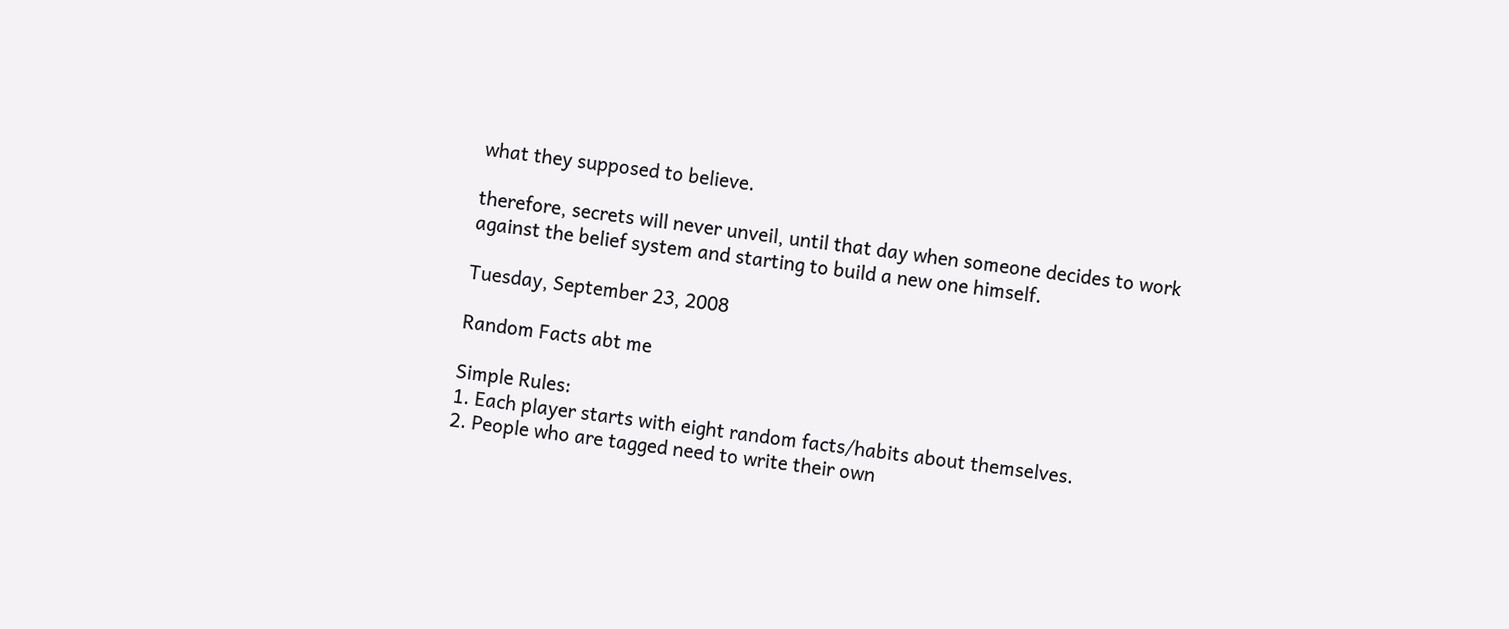what they supposed to believe.

therefore, secrets will never unveil, until that day when someone decides to work against the belief system and starting to build a new one himself.

Tuesday, September 23, 2008

Random Facts abt me

Simple Rules:
1. Each player starts with eight random facts/habits about themselves.
2. People who are tagged need to write their own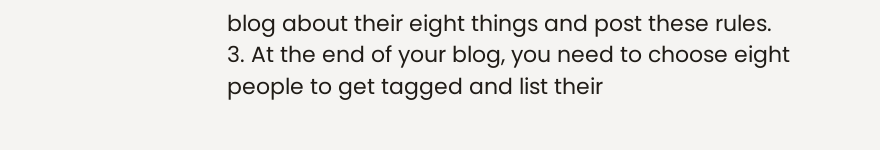blog about their eight things and post these rules.
3. At the end of your blog, you need to choose eight people to get tagged and list their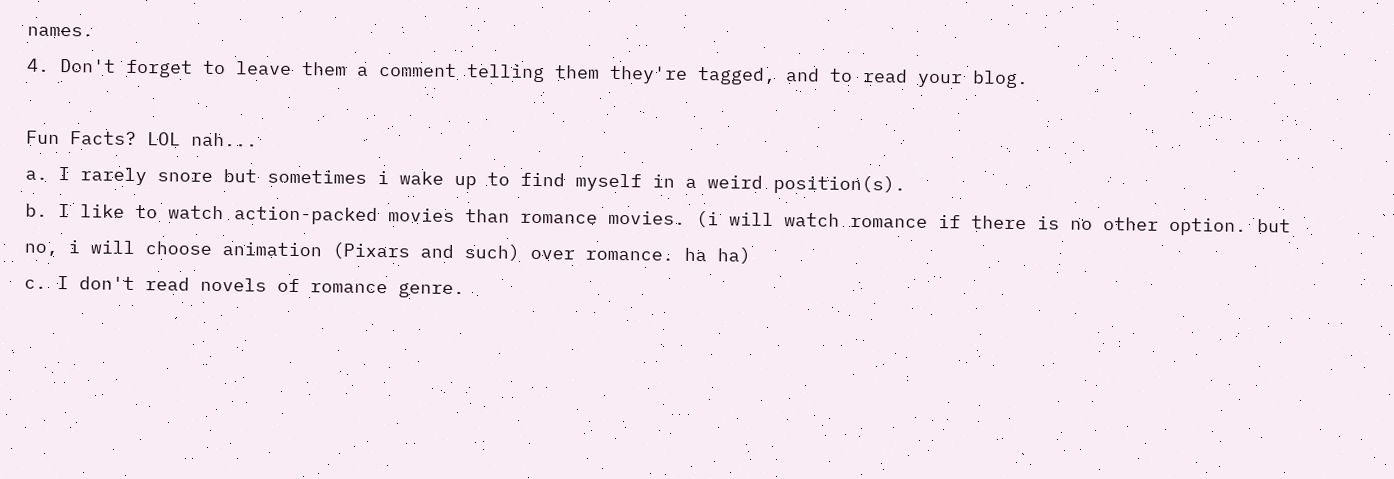names.
4. Don't forget to leave them a comment telling them they're tagged, and to read your blog.

Fun Facts? LOL nah...
a. I rarely snore but sometimes i wake up to find myself in a weird position(s).
b. I like to watch action-packed movies than romance movies. (i will watch romance if there is no other option. but no, i will choose animation (Pixars and such) over romance. ha ha)
c. I don't read novels of romance genre.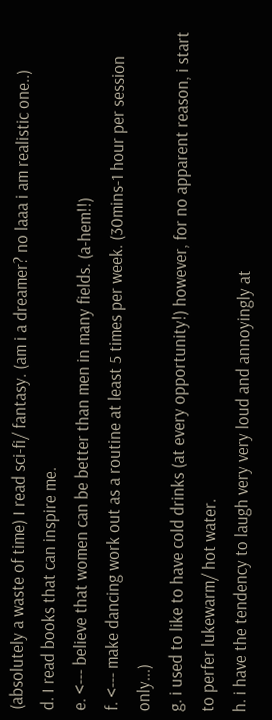(absolutely a waste of time) I read sci-fi/ fantasy. (am i a dreamer? no laaa i am realistic one..)
d. I read books that can inspire me.
e. <--- believe that women can be better than men in many fields. (a-hem!!)
f. <--- make dancing work out as a routine at least 5 times per week. (30mins-1 hour per session only...)
g. i used to like to have cold drinks (at every opportunity!) however, for no apparent reason, i start to perfer lukewarm/ hot water.
h. i have the tendency to laugh very very loud and annoyingly at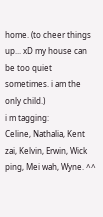home. (to cheer things up... xD my house can be too quiet sometimes. i am the only child.)
i m tagging:
Celine, Nathalia, Kent zai, Kelvin, Erwin, Wick ping, Mei wah, Wyne. ^^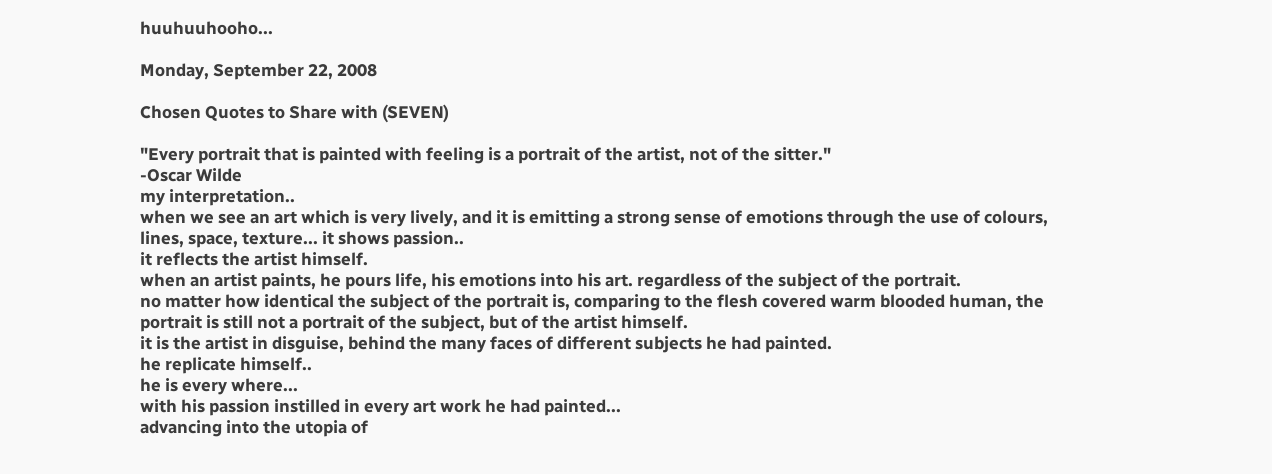huuhuuhooho...

Monday, September 22, 2008

Chosen Quotes to Share with (SEVEN)

"Every portrait that is painted with feeling is a portrait of the artist, not of the sitter."
-Oscar Wilde
my interpretation..
when we see an art which is very lively, and it is emitting a strong sense of emotions through the use of colours, lines, space, texture... it shows passion..
it reflects the artist himself.
when an artist paints, he pours life, his emotions into his art. regardless of the subject of the portrait.
no matter how identical the subject of the portrait is, comparing to the flesh covered warm blooded human, the portrait is still not a portrait of the subject, but of the artist himself.
it is the artist in disguise, behind the many faces of different subjects he had painted.
he replicate himself..
he is every where...
with his passion instilled in every art work he had painted...
advancing into the utopia of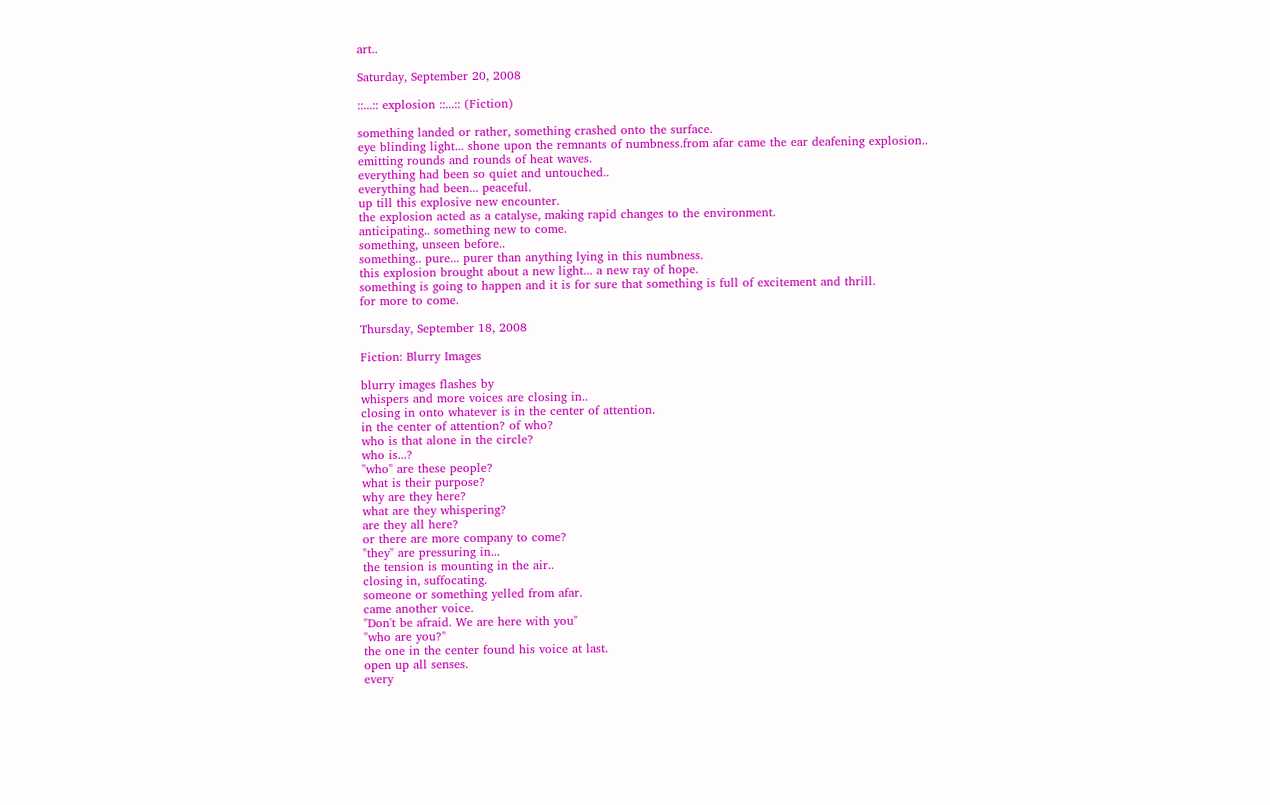art..

Saturday, September 20, 2008

::...:: explosion ::...:: (Fiction)

something landed or rather, something crashed onto the surface.
eye blinding light... shone upon the remnants of numbness.from afar came the ear deafening explosion..
emitting rounds and rounds of heat waves.
everything had been so quiet and untouched..
everything had been... peaceful.
up till this explosive new encounter.
the explosion acted as a catalyse, making rapid changes to the environment.
anticipating.. something new to come.
something, unseen before..
something.. pure... purer than anything lying in this numbness.
this explosion brought about a new light... a new ray of hope.
something is going to happen and it is for sure that something is full of excitement and thrill.
for more to come.

Thursday, September 18, 2008

Fiction: Blurry Images

blurry images flashes by
whispers and more voices are closing in..
closing in onto whatever is in the center of attention.
in the center of attention? of who?
who is that alone in the circle?
who is...?
"who" are these people?
what is their purpose?
why are they here?
what are they whispering?
are they all here?
or there are more company to come?
"they" are pressuring in...
the tension is mounting in the air..
closing in, suffocating.
someone or something yelled from afar.
came another voice.
"Don't be afraid. We are here with you"
"who are you?"
the one in the center found his voice at last.
open up all senses.
every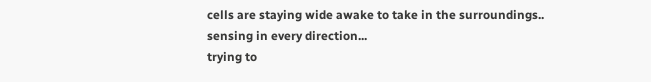cells are staying wide awake to take in the surroundings..
sensing in every direction...
trying to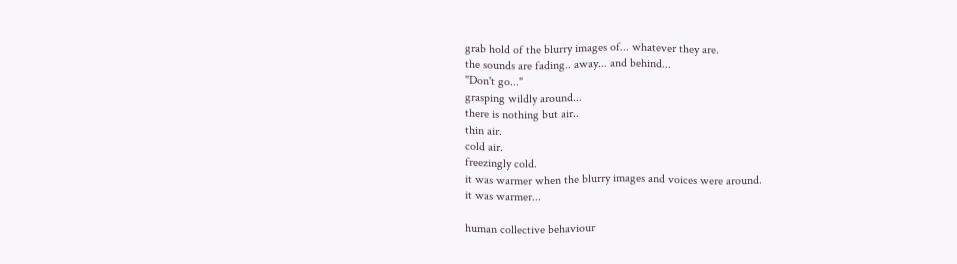grab hold of the blurry images of... whatever they are.
the sounds are fading.. away... and behind...
"Don't go..."
grasping wildly around...
there is nothing but air..
thin air.
cold air.
freezingly cold.
it was warmer when the blurry images and voices were around.
it was warmer...

human collective behaviour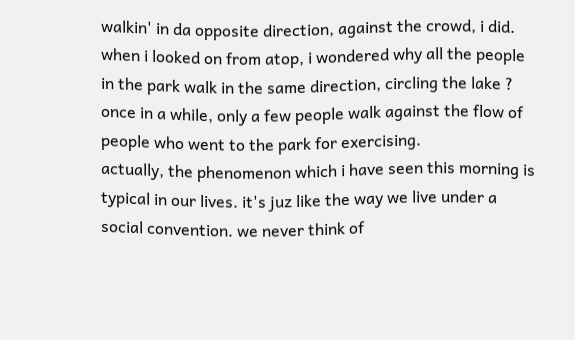walkin' in da opposite direction, against the crowd, i did.
when i looked on from atop, i wondered why all the people in the park walk in the same direction, circling the lake ? once in a while, only a few people walk against the flow of people who went to the park for exercising.
actually, the phenomenon which i have seen this morning is typical in our lives. it's juz like the way we live under a social convention. we never think of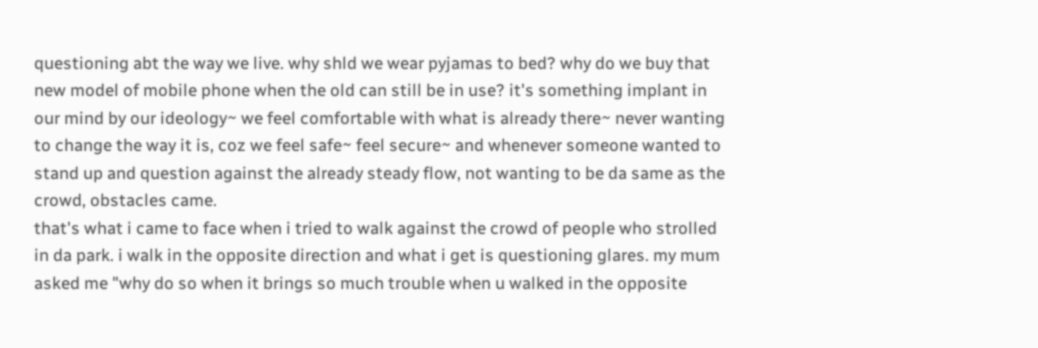questioning abt the way we live. why shld we wear pyjamas to bed? why do we buy that new model of mobile phone when the old can still be in use? it's something implant in our mind by our ideology~ we feel comfortable with what is already there~ never wanting to change the way it is, coz we feel safe~ feel secure~ and whenever someone wanted to stand up and question against the already steady flow, not wanting to be da same as the crowd, obstacles came.
that's what i came to face when i tried to walk against the crowd of people who strolled in da park. i walk in the opposite direction and what i get is questioning glares. my mum asked me "why do so when it brings so much trouble when u walked in the opposite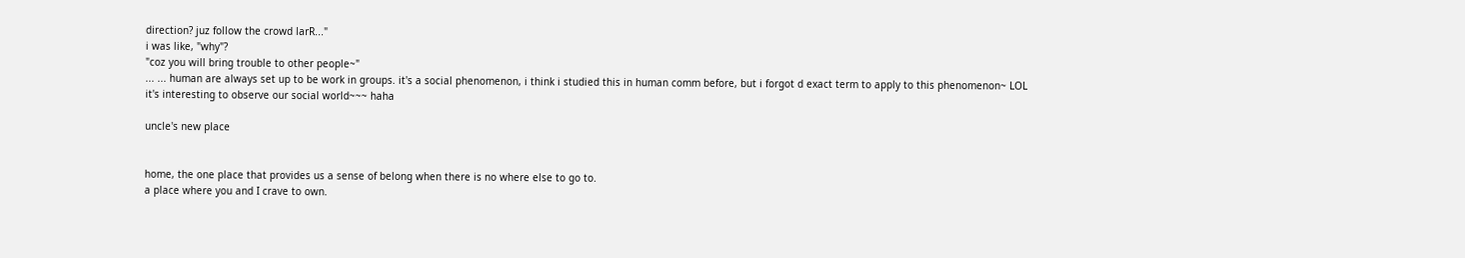direction? juz follow the crowd larR..."
i was like, "why"?
"coz you will bring trouble to other people~"
... ... human are always set up to be work in groups. it's a social phenomenon, i think i studied this in human comm before, but i forgot d exact term to apply to this phenomenon~ LOL
it's interesting to observe our social world~~~ haha

uncle's new place


home, the one place that provides us a sense of belong when there is no where else to go to.
a place where you and I crave to own.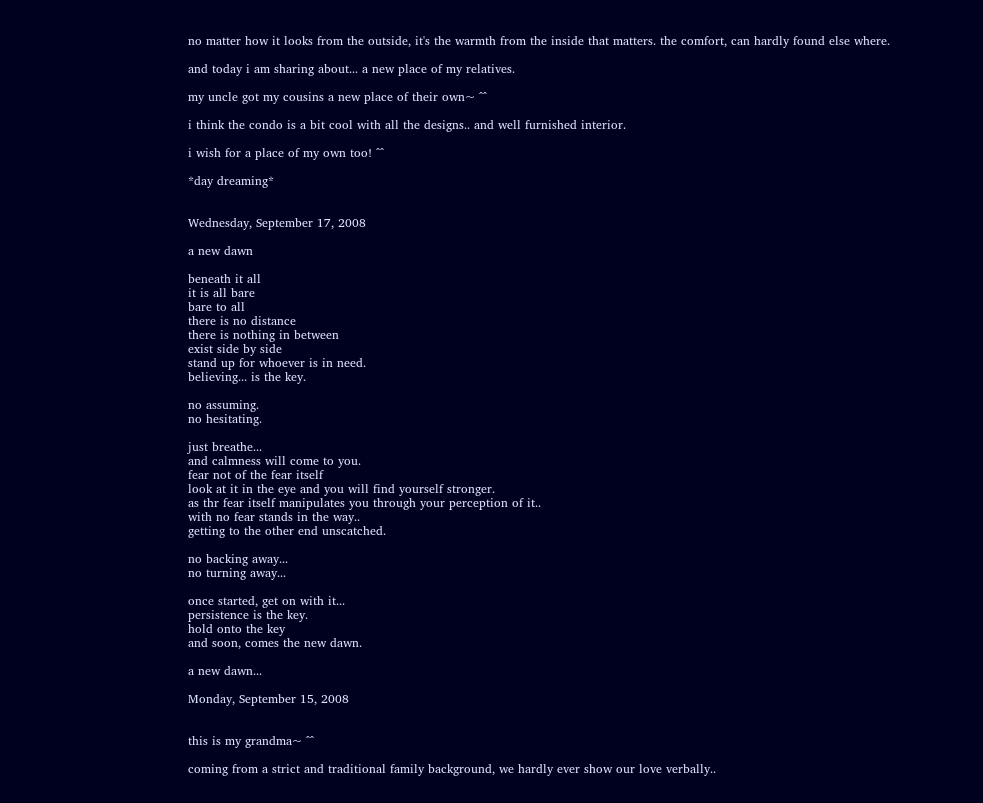no matter how it looks from the outside, it's the warmth from the inside that matters. the comfort, can hardly found else where.

and today i am sharing about... a new place of my relatives.

my uncle got my cousins a new place of their own~ ^^

i think the condo is a bit cool with all the designs.. and well furnished interior.

i wish for a place of my own too! ^^

*day dreaming*


Wednesday, September 17, 2008

a new dawn

beneath it all
it is all bare
bare to all
there is no distance
there is nothing in between
exist side by side
stand up for whoever is in need.
believing... is the key.

no assuming.
no hesitating.

just breathe...
and calmness will come to you.
fear not of the fear itself
look at it in the eye and you will find yourself stronger.
as thr fear itself manipulates you through your perception of it..
with no fear stands in the way..
getting to the other end unscatched.

no backing away...
no turning away...

once started, get on with it...
persistence is the key.
hold onto the key
and soon, comes the new dawn.

a new dawn...

Monday, September 15, 2008


this is my grandma~ ^^

coming from a strict and traditional family background, we hardly ever show our love verbally..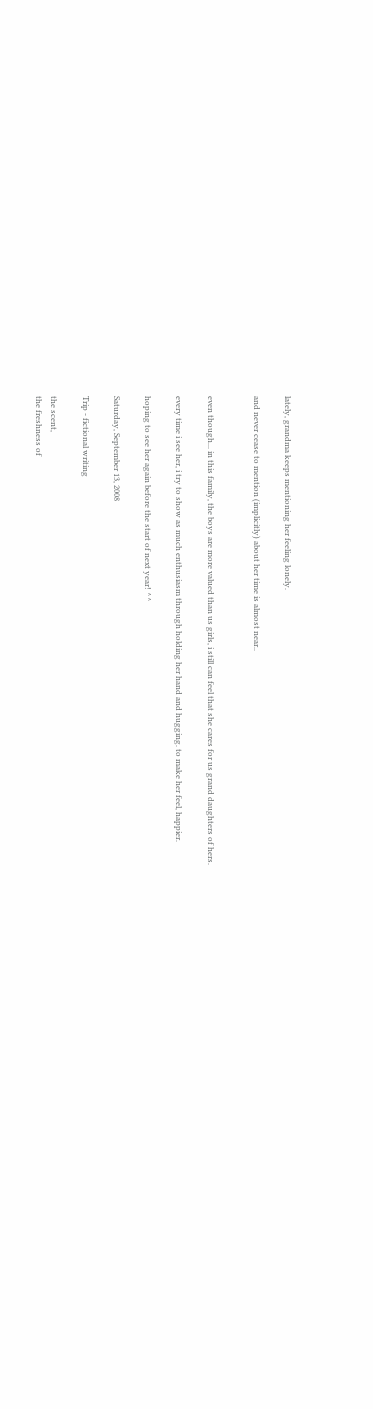lately, grandma keeps mentioning her feeling lonely.

and never cease to mention (implicitly) about her time is almost near..


even though... in this family, the boys are more valued than us girls, i still can feel that she cares for us grand daughters of hers.

every time i see her, i try to show as much enthusiasm through holding her hand and hugging. to make her feel, happier.

hoping to see her again before the start of next year! ^^

Saturday, September 13, 2008

Trip - fictional writing

the scent,
the freshness of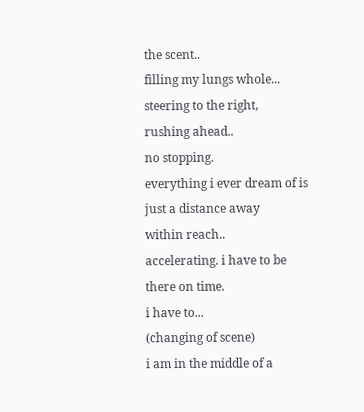the scent..
filling my lungs whole...
steering to the right,
rushing ahead..
no stopping.
everything i ever dream of is just a distance away
within reach..
accelerating. i have to be there on time.
i have to...
(changing of scene)
i am in the middle of a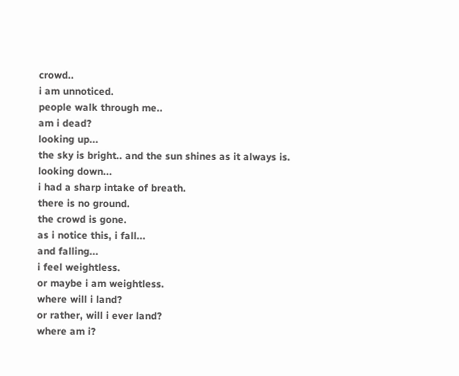crowd..
i am unnoticed.
people walk through me..
am i dead?
looking up...
the sky is bright.. and the sun shines as it always is.
looking down...
i had a sharp intake of breath.
there is no ground.
the crowd is gone.
as i notice this, i fall...
and falling...
i feel weightless.
or maybe i am weightless.
where will i land?
or rather, will i ever land?
where am i?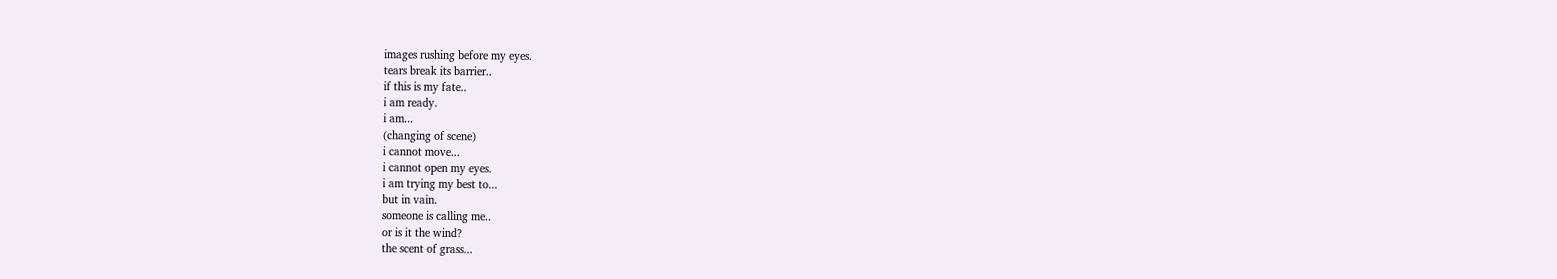images rushing before my eyes.
tears break its barrier..
if this is my fate..
i am ready.
i am...
(changing of scene)
i cannot move...
i cannot open my eyes.
i am trying my best to...
but in vain.
someone is calling me..
or is it the wind?
the scent of grass...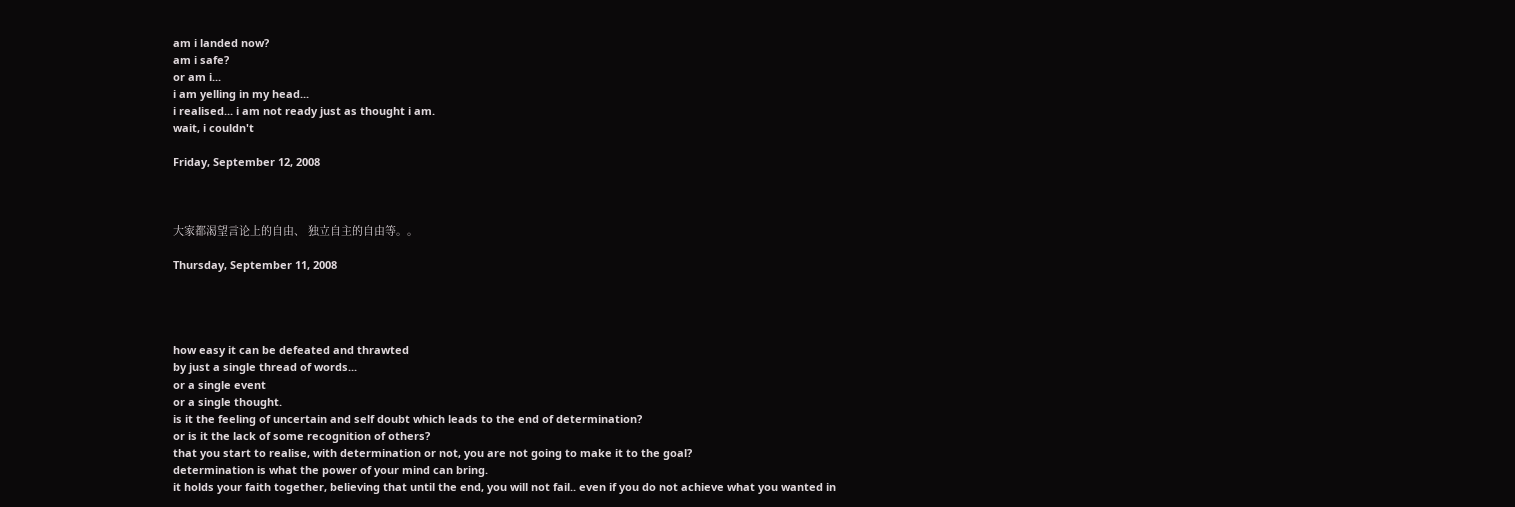am i landed now?
am i safe?
or am i...
i am yelling in my head...
i realised... i am not ready just as thought i am.
wait, i couldn't

Friday, September 12, 2008



大家都渴望言论上的自由、 独立自主的自由等。。

Thursday, September 11, 2008




how easy it can be defeated and thrawted
by just a single thread of words...
or a single event
or a single thought.
is it the feeling of uncertain and self doubt which leads to the end of determination?
or is it the lack of some recognition of others?
that you start to realise, with determination or not, you are not going to make it to the goal?
determination is what the power of your mind can bring.
it holds your faith together, believing that until the end, you will not fail.. even if you do not achieve what you wanted in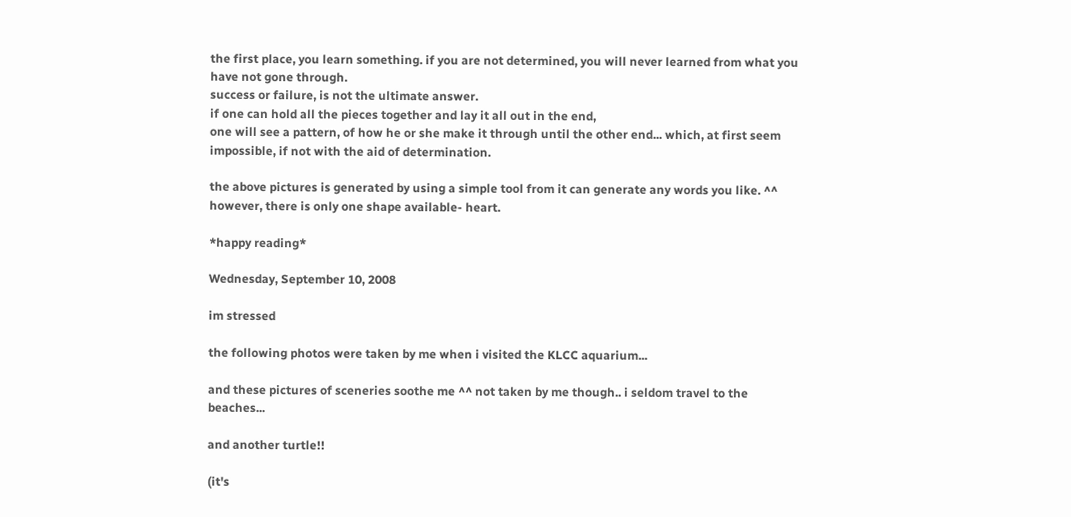the first place, you learn something. if you are not determined, you will never learned from what you have not gone through.
success or failure, is not the ultimate answer.
if one can hold all the pieces together and lay it all out in the end,
one will see a pattern, of how he or she make it through until the other end... which, at first seem impossible, if not with the aid of determination.

the above pictures is generated by using a simple tool from it can generate any words you like. ^^ however, there is only one shape available- heart.

*happy reading*

Wednesday, September 10, 2008

im stressed

the following photos were taken by me when i visited the KLCC aquarium...

and these pictures of sceneries soothe me ^^ not taken by me though.. i seldom travel to the beaches...

and another turtle!!

(it's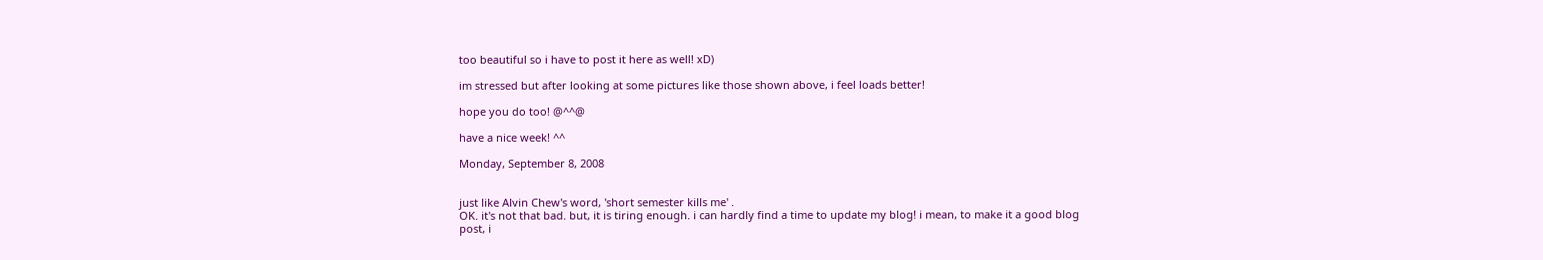too beautiful so i have to post it here as well! xD)

im stressed but after looking at some pictures like those shown above, i feel loads better!

hope you do too! @^^@

have a nice week! ^^

Monday, September 8, 2008


just like Alvin Chew's word, 'short semester kills me' .
OK. it's not that bad. but, it is tiring enough. i can hardly find a time to update my blog! i mean, to make it a good blog post, i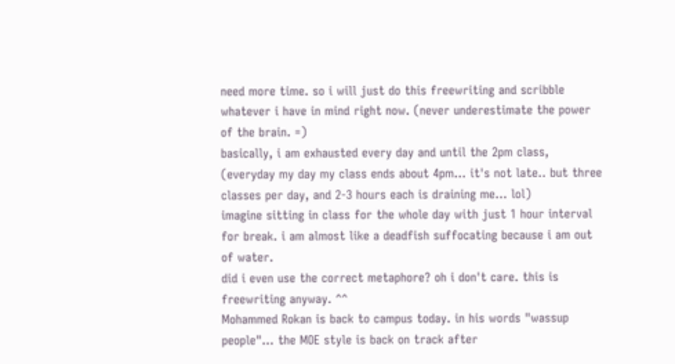need more time. so i will just do this freewriting and scribble whatever i have in mind right now. (never underestimate the power of the brain. =)
basically, i am exhausted every day and until the 2pm class, (everyday my day my class ends about 4pm... it's not late.. but three classes per day, and 2-3 hours each is draining me... lol)
imagine sitting in class for the whole day with just 1 hour interval for break. i am almost like a deadfish suffocating because i am out of water.
did i even use the correct metaphore? oh i don't care. this is freewriting anyway. ^^
Mohammed Rokan is back to campus today. in his words "wassup people"... the MOE style is back on track after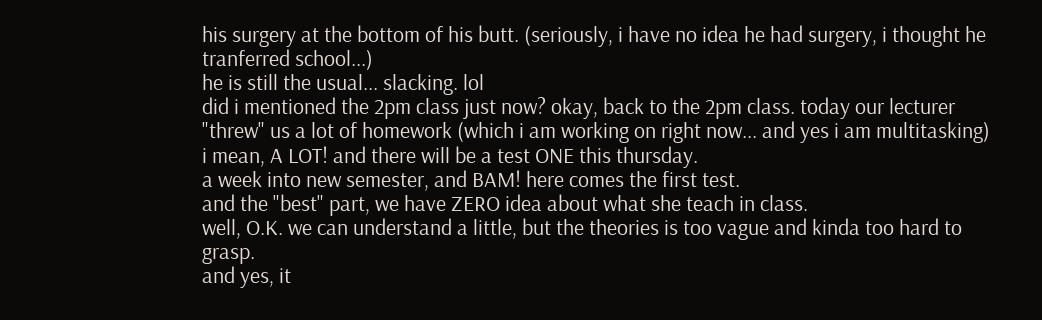his surgery at the bottom of his butt. (seriously, i have no idea he had surgery, i thought he tranferred school...)
he is still the usual... slacking. lol
did i mentioned the 2pm class just now? okay, back to the 2pm class. today our lecturer "threw" us a lot of homework (which i am working on right now... and yes i am multitasking)
i mean, A LOT! and there will be a test ONE this thursday.
a week into new semester, and BAM! here comes the first test.
and the "best" part, we have ZERO idea about what she teach in class.
well, O.K. we can understand a little, but the theories is too vague and kinda too hard to grasp.
and yes, it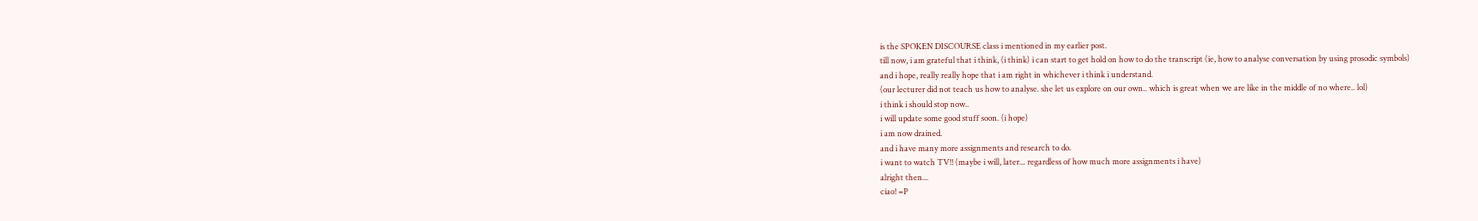is the SPOKEN DISCOURSE class i mentioned in my earlier post.
till now, i am grateful that i think, (i think) i can start to get hold on how to do the transcript (ie, how to analyse conversation by using prosodic symbols)
and i hope, really really hope that i am right in whichever i think i understand.
(our lecturer did not teach us how to analyse. she let us explore on our own.. which is great when we are like in the middle of no where.. lol)
i think i should stop now..
i will update some good stuff soon. (i hope)
i am now drained.
and i have many more assignments and research to do.
i want to watch TV!! (maybe i will, later... regardless of how much more assignments i have)
alright then...
ciao! =P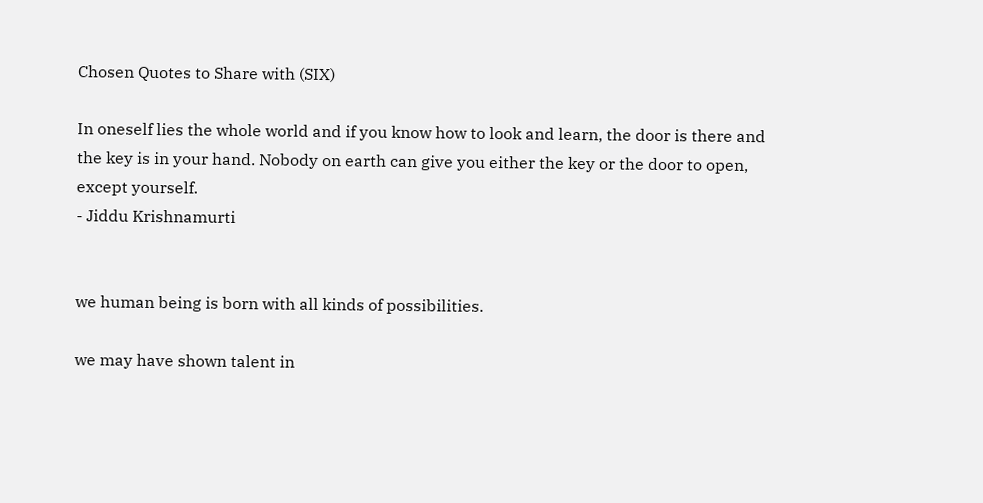Chosen Quotes to Share with (SIX)

In oneself lies the whole world and if you know how to look and learn, the door is there and the key is in your hand. Nobody on earth can give you either the key or the door to open, except yourself.
- Jiddu Krishnamurti


we human being is born with all kinds of possibilities.

we may have shown talent in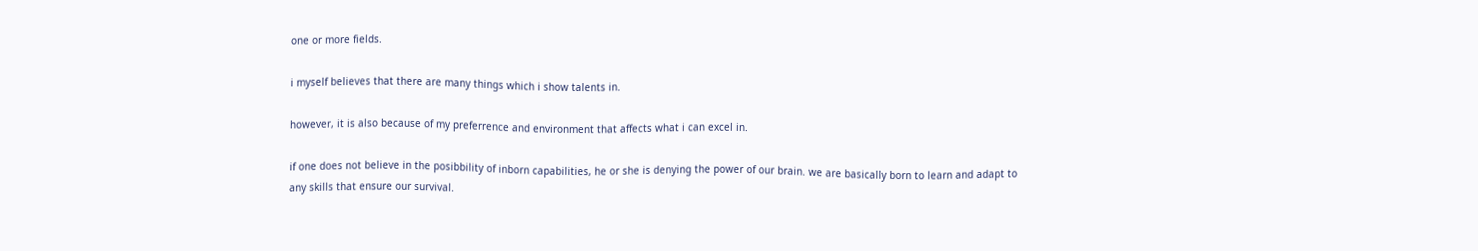one or more fields.

i myself believes that there are many things which i show talents in.

however, it is also because of my preferrence and environment that affects what i can excel in.

if one does not believe in the posibbility of inborn capabilities, he or she is denying the power of our brain. we are basically born to learn and adapt to any skills that ensure our survival.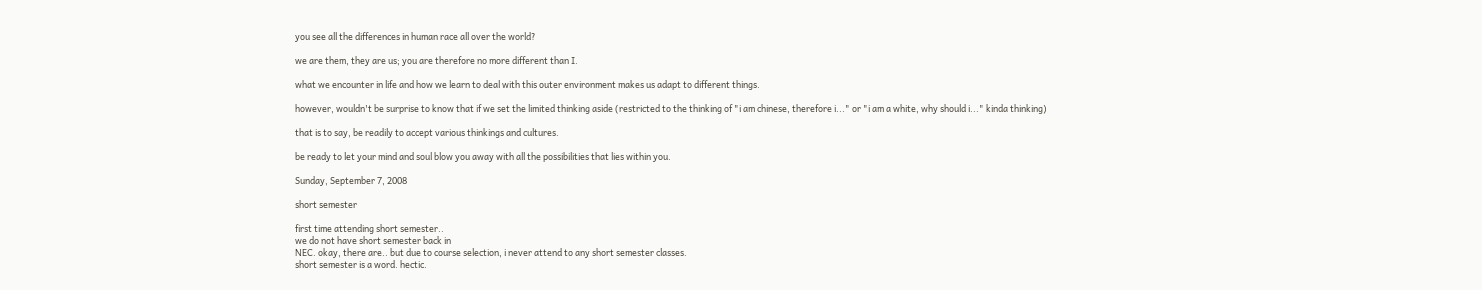you see all the differences in human race all over the world?

we are them, they are us; you are therefore no more different than I.

what we encounter in life and how we learn to deal with this outer environment makes us adapt to different things.

however, wouldn't be surprise to know that if we set the limited thinking aside (restricted to the thinking of "i am chinese, therefore i..." or "i am a white, why should i..." kinda thinking)

that is to say, be readily to accept various thinkings and cultures.

be ready to let your mind and soul blow you away with all the possibilities that lies within you.

Sunday, September 7, 2008

short semester

first time attending short semester..
we do not have short semester back in
NEC. okay, there are.. but due to course selection, i never attend to any short semester classes.
short semester is a word. hectic.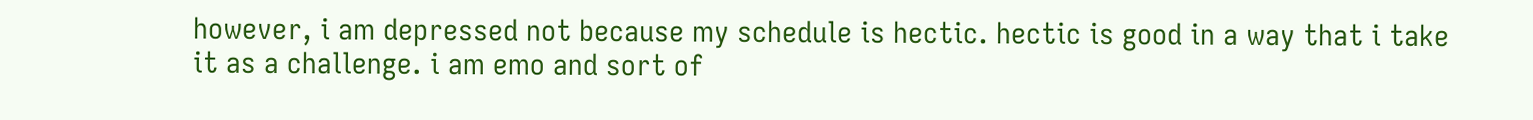however, i am depressed not because my schedule is hectic. hectic is good in a way that i take it as a challenge. i am emo and sort of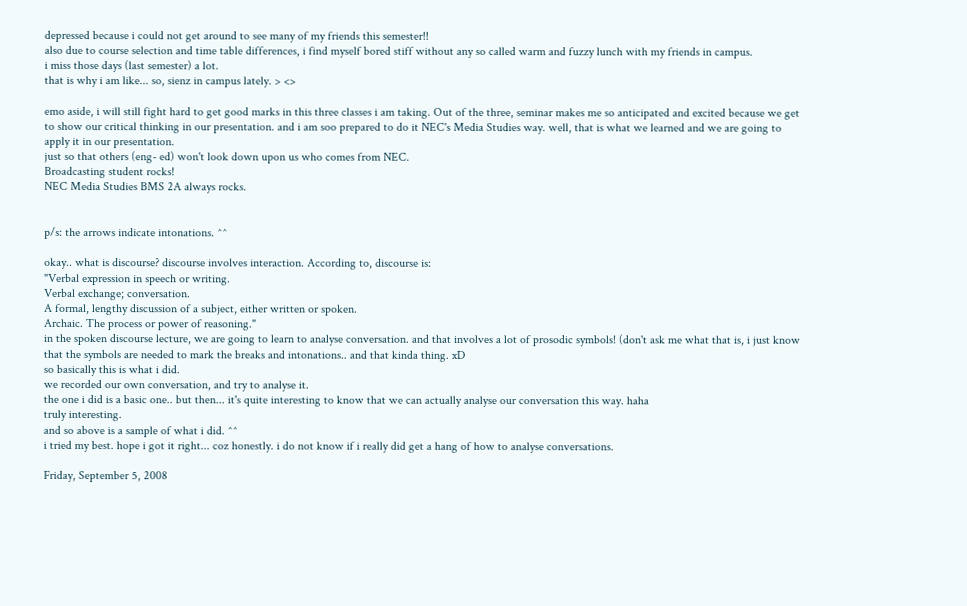depressed because i could not get around to see many of my friends this semester!!
also due to course selection and time table differences, i find myself bored stiff without any so called warm and fuzzy lunch with my friends in campus.
i miss those days (last semester) a lot.
that is why i am like... so, sienz in campus lately. > <>

emo aside, i will still fight hard to get good marks in this three classes i am taking. Out of the three, seminar makes me so anticipated and excited because we get to show our critical thinking in our presentation. and i am soo prepared to do it NEC's Media Studies way. well, that is what we learned and we are going to apply it in our presentation.
just so that others (eng- ed) won't look down upon us who comes from NEC.
Broadcasting student rocks!
NEC Media Studies BMS 2A always rocks.


p/s: the arrows indicate intonations. ^^

okay.. what is discourse? discourse involves interaction. According to, discourse is:
"Verbal expression in speech or writing.
Verbal exchange; conversation.
A formal, lengthy discussion of a subject, either written or spoken.
Archaic. The process or power of reasoning."
in the spoken discourse lecture, we are going to learn to analyse conversation. and that involves a lot of prosodic symbols! (don't ask me what that is, i just know that the symbols are needed to mark the breaks and intonations.. and that kinda thing. xD
so basically this is what i did.
we recorded our own conversation, and try to analyse it.
the one i did is a basic one.. but then... it's quite interesting to know that we can actually analyse our conversation this way. haha
truly interesting.
and so above is a sample of what i did. ^^
i tried my best. hope i got it right... coz honestly. i do not know if i really did get a hang of how to analyse conversations.

Friday, September 5, 2008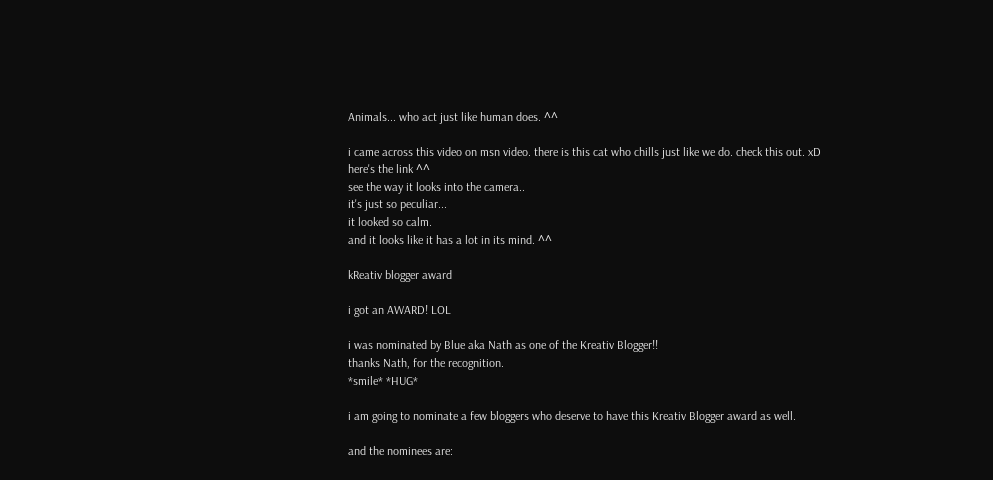Animals... who act just like human does. ^^

i came across this video on msn video. there is this cat who chills just like we do. check this out. xD
here's the link ^^
see the way it looks into the camera..
it's just so peculiar...
it looked so calm.
and it looks like it has a lot in its mind. ^^

kReativ blogger award

i got an AWARD! LOL

i was nominated by Blue aka Nath as one of the Kreativ Blogger!!
thanks Nath, for the recognition.
*smile* *HUG*

i am going to nominate a few bloggers who deserve to have this Kreativ Blogger award as well.

and the nominees are: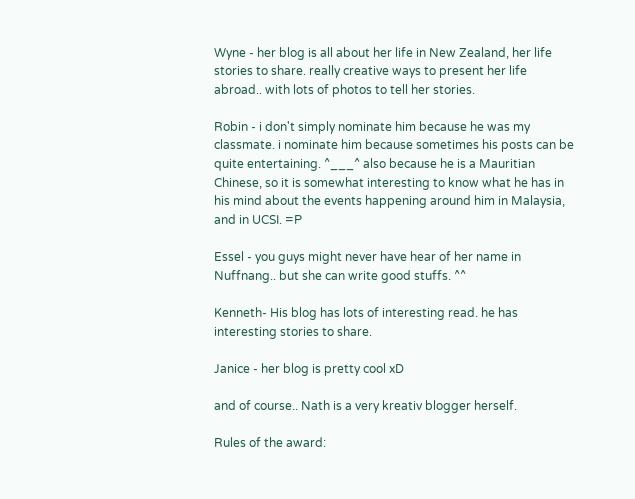Wyne - her blog is all about her life in New Zealand, her life stories to share. really creative ways to present her life abroad.. with lots of photos to tell her stories.

Robin - i don't simply nominate him because he was my classmate. i nominate him because sometimes his posts can be quite entertaining. ^___^ also because he is a Mauritian Chinese, so it is somewhat interesting to know what he has in his mind about the events happening around him in Malaysia, and in UCSI. =P

Essel - you guys might never have hear of her name in Nuffnang.. but she can write good stuffs. ^^

Kenneth- His blog has lots of interesting read. he has interesting stories to share.

Janice - her blog is pretty cool xD

and of course.. Nath is a very kreativ blogger herself.

Rules of the award: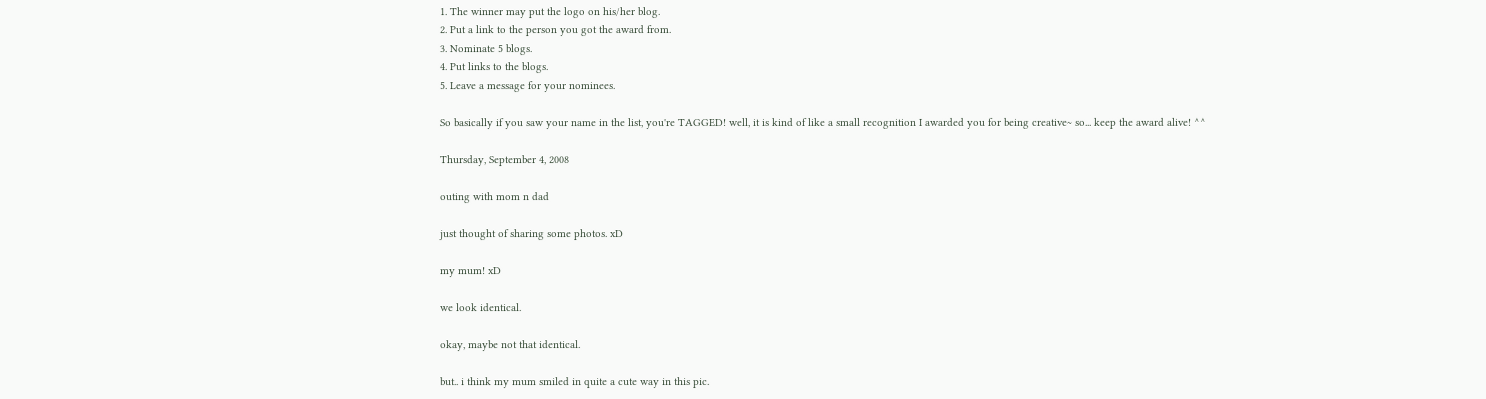1. The winner may put the logo on his/her blog.
2. Put a link to the person you got the award from.
3. Nominate 5 blogs.
4. Put links to the blogs.
5. Leave a message for your nominees.

So basically if you saw your name in the list, you're TAGGED! well, it is kind of like a small recognition I awarded you for being creative~ so... keep the award alive! ^^

Thursday, September 4, 2008

outing with mom n dad

just thought of sharing some photos. xD

my mum! xD

we look identical.

okay, maybe not that identical.

but.. i think my mum smiled in quite a cute way in this pic.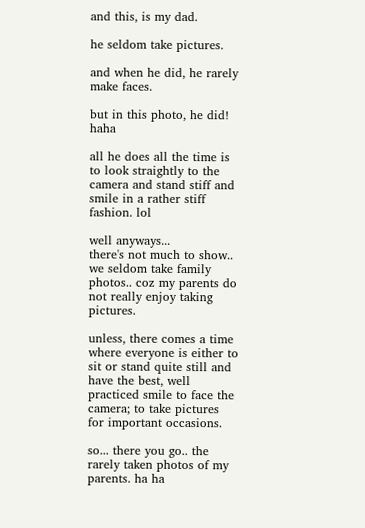and this, is my dad.

he seldom take pictures.

and when he did, he rarely make faces.

but in this photo, he did! haha

all he does all the time is to look straightly to the camera and stand stiff and smile in a rather stiff fashion. lol

well anyways...
there's not much to show.. we seldom take family photos.. coz my parents do not really enjoy taking pictures.

unless, there comes a time where everyone is either to sit or stand quite still and have the best, well practiced smile to face the camera; to take pictures for important occasions.

so... there you go.. the rarely taken photos of my parents. ha ha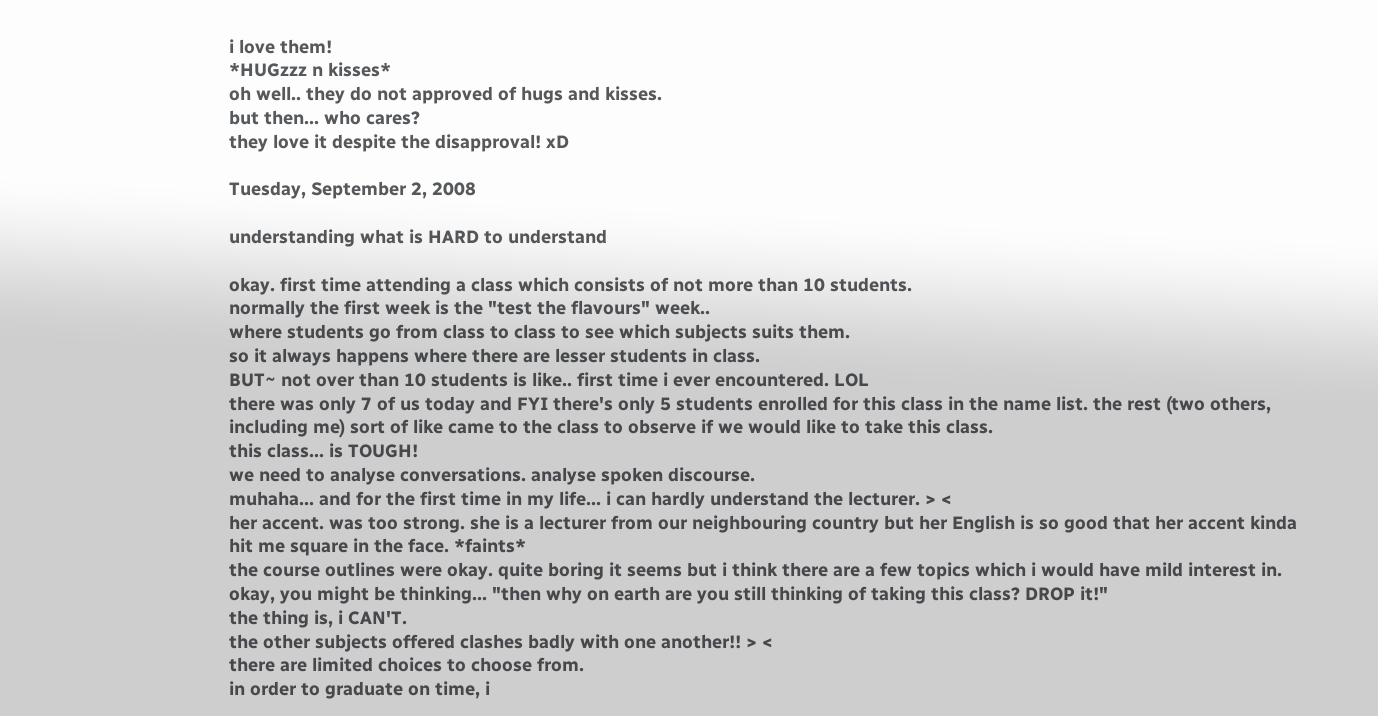i love them!
*HUGzzz n kisses*
oh well.. they do not approved of hugs and kisses.
but then... who cares?
they love it despite the disapproval! xD

Tuesday, September 2, 2008

understanding what is HARD to understand

okay. first time attending a class which consists of not more than 10 students.
normally the first week is the "test the flavours" week..
where students go from class to class to see which subjects suits them.
so it always happens where there are lesser students in class.
BUT~ not over than 10 students is like.. first time i ever encountered. LOL
there was only 7 of us today and FYI there's only 5 students enrolled for this class in the name list. the rest (two others, including me) sort of like came to the class to observe if we would like to take this class.
this class... is TOUGH!
we need to analyse conversations. analyse spoken discourse.
muhaha... and for the first time in my life... i can hardly understand the lecturer. > <
her accent. was too strong. she is a lecturer from our neighbouring country but her English is so good that her accent kinda hit me square in the face. *faints*
the course outlines were okay. quite boring it seems but i think there are a few topics which i would have mild interest in.
okay, you might be thinking... "then why on earth are you still thinking of taking this class? DROP it!"
the thing is, i CAN'T.
the other subjects offered clashes badly with one another!! > <
there are limited choices to choose from.
in order to graduate on time, i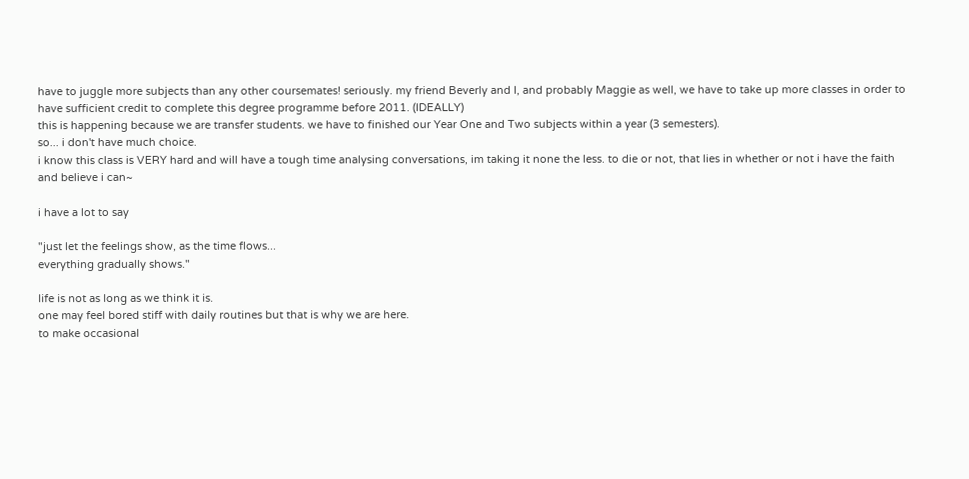have to juggle more subjects than any other coursemates! seriously. my friend Beverly and I, and probably Maggie as well, we have to take up more classes in order to have sufficient credit to complete this degree programme before 2011. (IDEALLY)
this is happening because we are transfer students. we have to finished our Year One and Two subjects within a year (3 semesters).
so... i don't have much choice.
i know this class is VERY hard and will have a tough time analysing conversations, im taking it none the less. to die or not, that lies in whether or not i have the faith and believe i can~

i have a lot to say

"just let the feelings show, as the time flows...
everything gradually shows."

life is not as long as we think it is.
one may feel bored stiff with daily routines but that is why we are here.
to make occasional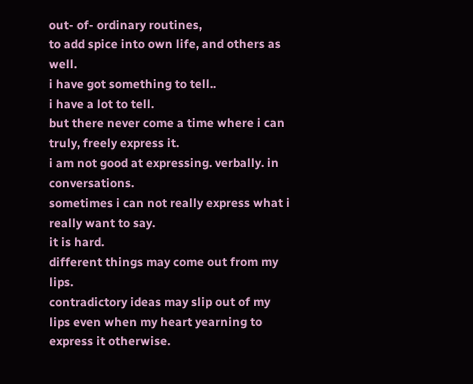out- of- ordinary routines,
to add spice into own life, and others as well.
i have got something to tell..
i have a lot to tell.
but there never come a time where i can truly, freely express it.
i am not good at expressing. verbally. in conversations.
sometimes i can not really express what i really want to say.
it is hard.
different things may come out from my lips.
contradictory ideas may slip out of my lips even when my heart yearning to express it otherwise.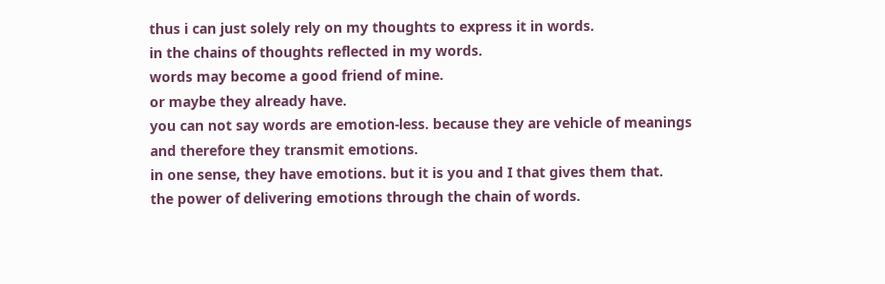thus i can just solely rely on my thoughts to express it in words.
in the chains of thoughts reflected in my words.
words may become a good friend of mine.
or maybe they already have.
you can not say words are emotion-less. because they are vehicle of meanings and therefore they transmit emotions.
in one sense, they have emotions. but it is you and I that gives them that.
the power of delivering emotions through the chain of words.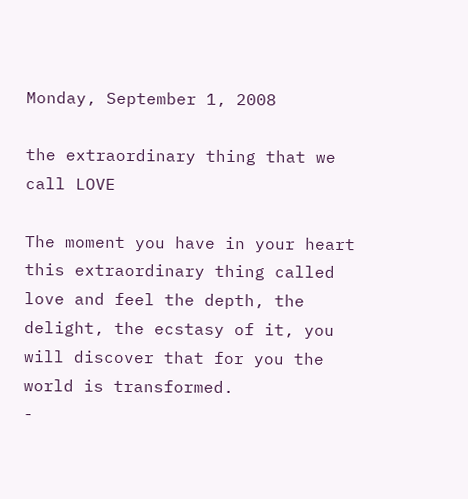Monday, September 1, 2008

the extraordinary thing that we call LOVE

The moment you have in your heart this extraordinary thing called love and feel the depth, the delight, the ecstasy of it, you will discover that for you the world is transformed.
-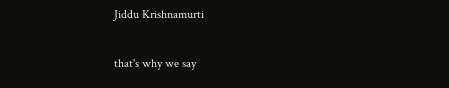Jiddu Krishnamurti


that's why we say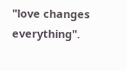"love changes everything".